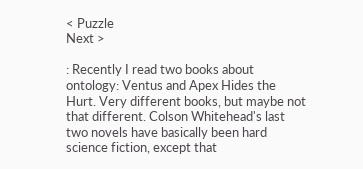< Puzzle
Next >

: Recently I read two books about ontology: Ventus and Apex Hides the Hurt. Very different books, but maybe not that different. Colson Whitehead's last two novels have basically been hard science fiction, except that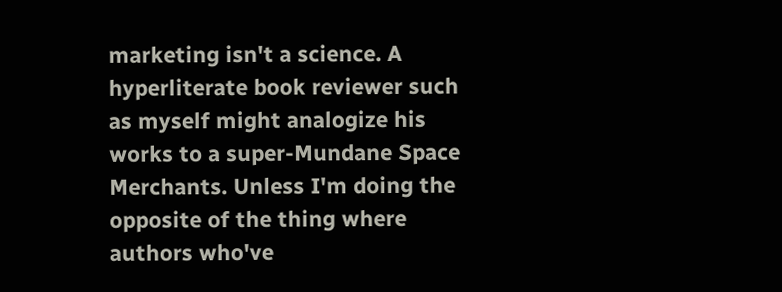marketing isn't a science. A hyperliterate book reviewer such as myself might analogize his works to a super-Mundane Space Merchants. Unless I'm doing the opposite of the thing where authors who've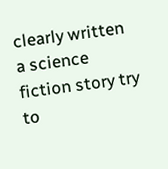clearly written a science fiction story try to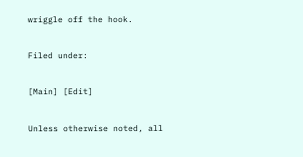wriggle off the hook.

Filed under:

[Main] [Edit]

Unless otherwise noted, all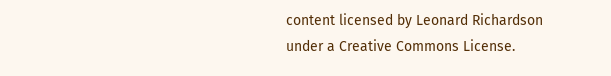content licensed by Leonard Richardson
under a Creative Commons License.